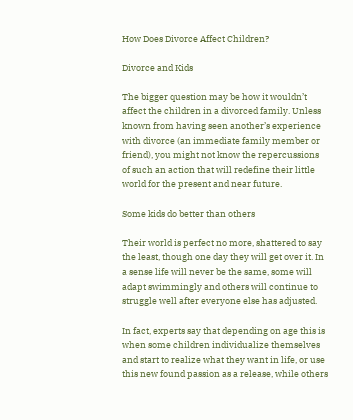How Does Divorce Affect Children?

Divorce and Kids

The bigger question may be how it wouldn’t affect the children in a divorced family. Unless known from having seen another’s experience with divorce (an immediate family member or friend), you might not know the repercussions of such an action that will redefine their little world for the present and near future.

Some kids do better than others

Their world is perfect no more, shattered to say the least, though one day they will get over it. In a sense life will never be the same, some will adapt swimmingly and others will continue to struggle well after everyone else has adjusted.

In fact, experts say that depending on age this is when some children individualize themselves and start to realize what they want in life, or use this new found passion as a release, while others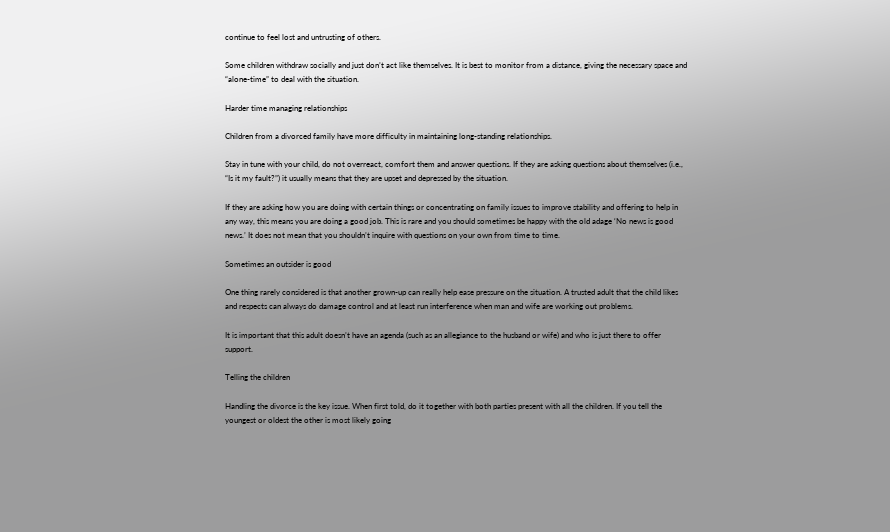continue to feel lost and untrusting of others.

Some children withdraw socially and just don’t act like themselves. It is best to monitor from a distance, giving the necessary space and “alone-time” to deal with the situation.

Harder time managing relationships

Children from a divorced family have more difficulty in maintaining long-standing relationships.

Stay in tune with your child, do not overreact, comfort them and answer questions. If they are asking questions about themselves (i.e., “Is it my fault?”) it usually means that they are upset and depressed by the situation.

If they are asking how you are doing with certain things or concentrating on family issues to improve stability and offering to help in any way, this means you are doing a good job. This is rare and you should sometimes be happy with the old adage ‘No news is good news.’ It does not mean that you shouldn’t inquire with questions on your own from time to time.

Sometimes an outsider is good

One thing rarely considered is that another grown-up can really help ease pressure on the situation. A trusted adult that the child likes and respects can always do damage control and at least run interference when man and wife are working out problems.

It is important that this adult doesn’t have an agenda (such as an allegiance to the husband or wife) and who is just there to offer support.

Telling the children

Handling the divorce is the key issue. When first told, do it together with both parties present with all the children. If you tell the youngest or oldest the other is most likely going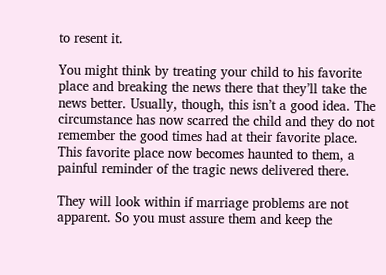to resent it.

You might think by treating your child to his favorite place and breaking the news there that they’ll take the news better. Usually, though, this isn’t a good idea. The circumstance has now scarred the child and they do not remember the good times had at their favorite place. This favorite place now becomes haunted to them, a painful reminder of the tragic news delivered there.

They will look within if marriage problems are not apparent. So you must assure them and keep the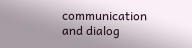communication and dialog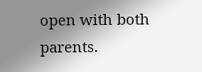open with both parents.